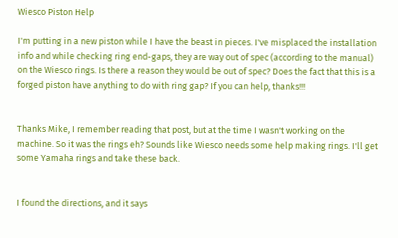Wiesco Piston Help

I'm putting in a new piston while I have the beast in pieces. I've misplaced the installation info and while checking ring end-gaps, they are way out of spec (according to the manual) on the Wiesco rings. Is there a reason they would be out of spec? Does the fact that this is a forged piston have anything to do with ring gap? If you can help, thanks!!!


Thanks Mike, I remember reading that post, but at the time I wasn't working on the machine. So it was the rings eh? Sounds like Wiesco needs some help making rings. I'll get some Yamaha rings and take these back.


I found the directions, and it says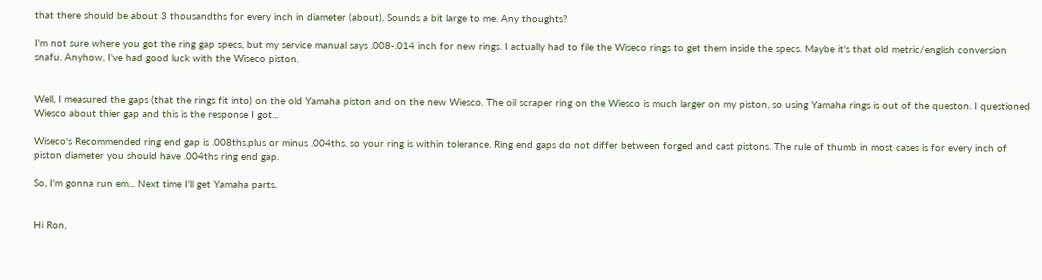that there should be about 3 thousandths for every inch in diameter (about). Sounds a bit large to me. Any thoughts?

I'm not sure where you got the ring gap specs, but my service manual says .008-.014 inch for new rings. I actually had to file the Wiseco rings to get them inside the specs. Maybe it's that old metric/english conversion snafu. Anyhow, I've had good luck with the Wiseco piston.


Well, I measured the gaps (that the rings fit into) on the old Yamaha piston and on the new Wiesco. The oil scraper ring on the Wiesco is much larger on my piston, so using Yamaha rings is out of the queston. I questioned Wiesco about thier gap and this is the response I got...

Wiseco's Recommended ring end gap is .008ths.plus or minus .004ths. so your ring is within tolerance. Ring end gaps do not differ between forged and cast pistons. The rule of thumb in most cases is for every inch of piston diameter you should have .004ths ring end gap.

So, I'm gonna run em... Next time I'll get Yamaha parts.


Hi Ron,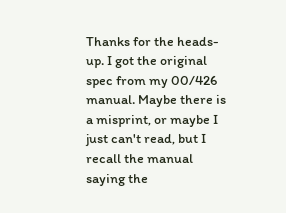Thanks for the heads-up. I got the original spec from my 00/426 manual. Maybe there is a misprint, or maybe I just can't read, but I recall the manual saying the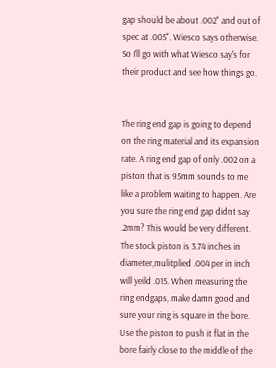gap should be about .002" and out of spec at .005". Wiesco says otherwise. So I'll go with what Wiesco say's for their product and see how things go.


The ring end gap is going to depend on the ring material and its expansion rate. A ring end gap of only .002 on a piston that is 95mm sounds to me like a problem waiting to happen. Are you sure the ring end gap didnt say .2mm? This would be very different. The stock piston is 3.74 inches in diameter,mulitplied .004 per in inch will yeild .015. When measuring the ring endgaps, make damn good and sure your ring is square in the bore. Use the piston to push it flat in the bore fairly close to the middle of the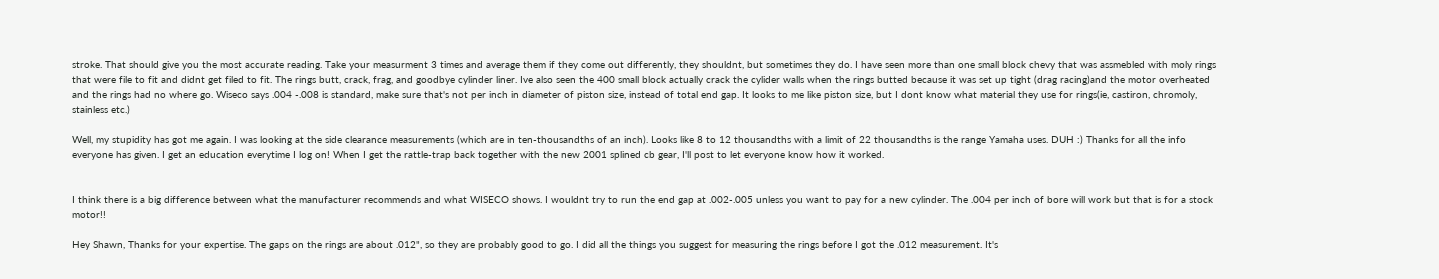stroke. That should give you the most accurate reading. Take your measurment 3 times and average them if they come out differently, they shouldnt, but sometimes they do. I have seen more than one small block chevy that was assmebled with moly rings that were file to fit and didnt get filed to fit. The rings butt, crack, frag, and goodbye cylinder liner. Ive also seen the 400 small block actually crack the cylider walls when the rings butted because it was set up tight (drag racing)and the motor overheated and the rings had no where go. Wiseco says .004 -.008 is standard, make sure that's not per inch in diameter of piston size, instead of total end gap. It looks to me like piston size, but I dont know what material they use for rings(ie, castiron, chromoly, stainless etc.)

Well, my stupidity has got me again. I was looking at the side clearance measurements (which are in ten-thousandths of an inch). Looks like 8 to 12 thousandths with a limit of 22 thousandths is the range Yamaha uses. DUH :) Thanks for all the info everyone has given. I get an education everytime I log on! When I get the rattle-trap back together with the new 2001 splined cb gear, I'll post to let everyone know how it worked.


I think there is a big difference between what the manufacturer recommends and what WISECO shows. I wouldnt try to run the end gap at .002-.005 unless you want to pay for a new cylinder. The .004 per inch of bore will work but that is for a stock motor!!

Hey Shawn, Thanks for your expertise. The gaps on the rings are about .012", so they are probably good to go. I did all the things you suggest for measuring the rings before I got the .012 measurement. It's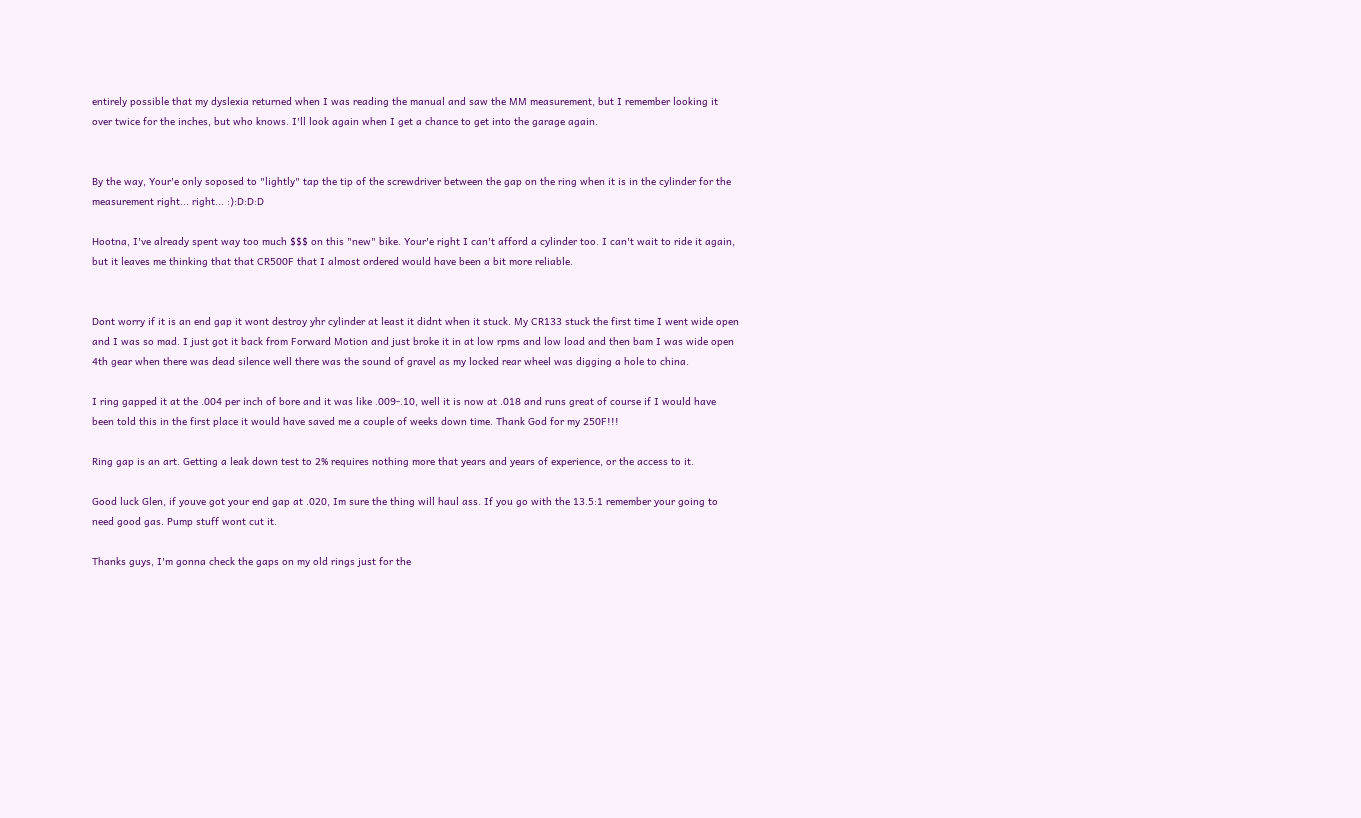entirely possible that my dyslexia returned when I was reading the manual and saw the MM measurement, but I remember looking it over twice for the inches, but who knows. I'll look again when I get a chance to get into the garage again.


By the way, Your'e only soposed to "lightly" tap the tip of the screwdriver between the gap on the ring when it is in the cylinder for the measurement right... right... :):D:D:D

Hootna, I've already spent way too much $$$ on this "new" bike. Your'e right I can't afford a cylinder too. I can't wait to ride it again, but it leaves me thinking that that CR500F that I almost ordered would have been a bit more reliable.


Dont worry if it is an end gap it wont destroy yhr cylinder at least it didnt when it stuck. My CR133 stuck the first time I went wide open and I was so mad. I just got it back from Forward Motion and just broke it in at low rpms and low load and then bam I was wide open 4th gear when there was dead silence well there was the sound of gravel as my locked rear wheel was digging a hole to china.

I ring gapped it at the .004 per inch of bore and it was like .009-.10, well it is now at .018 and runs great of course if I would have been told this in the first place it would have saved me a couple of weeks down time. Thank God for my 250F!!!

Ring gap is an art. Getting a leak down test to 2% requires nothing more that years and years of experience, or the access to it.

Good luck Glen, if youve got your end gap at .020, Im sure the thing will haul ass. If you go with the 13.5:1 remember your going to need good gas. Pump stuff wont cut it.

Thanks guys, I'm gonna check the gaps on my old rings just for the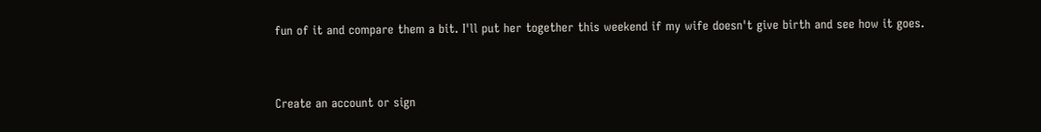fun of it and compare them a bit. I'll put her together this weekend if my wife doesn't give birth and see how it goes.


Create an account or sign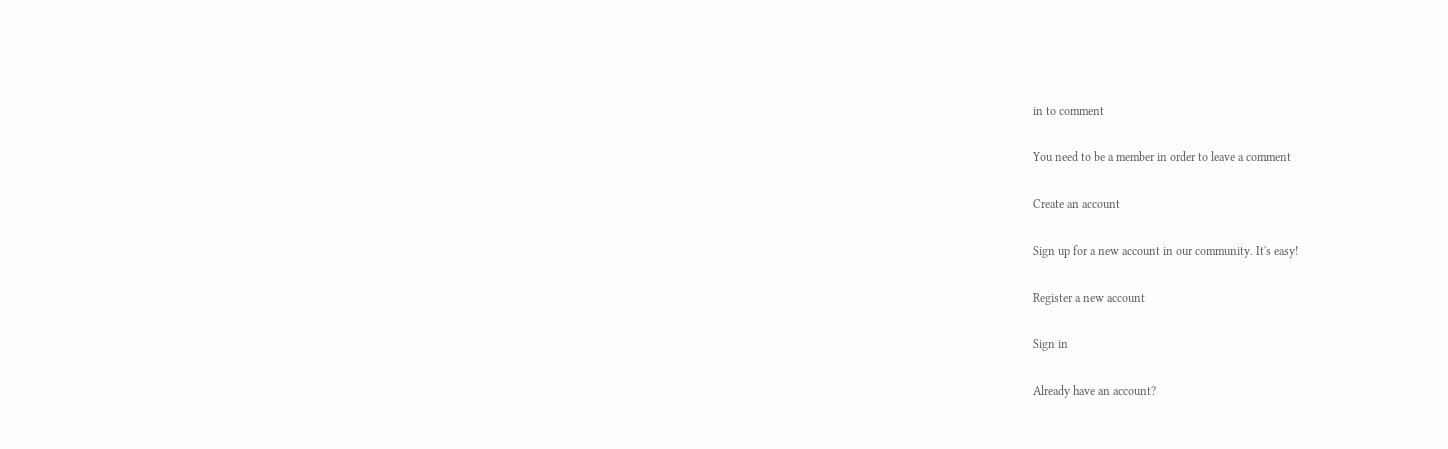in to comment

You need to be a member in order to leave a comment

Create an account

Sign up for a new account in our community. It's easy!

Register a new account

Sign in

Already have an account?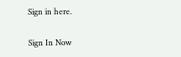Sign in here.

Sign In Now